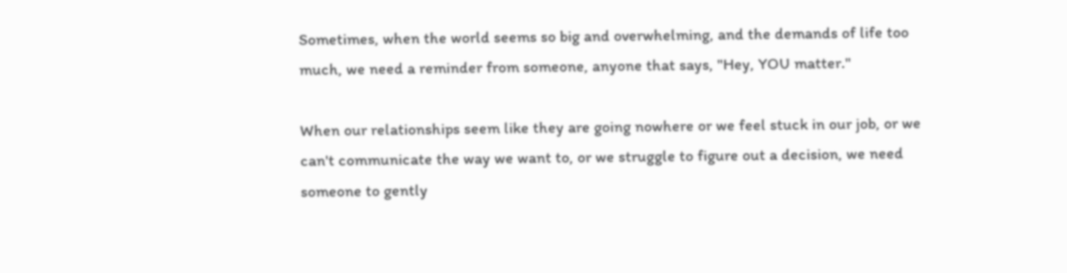Sometimes, when the world seems so big and overwhelming, and the demands of life too much, we need a reminder from someone, anyone that says, "Hey, YOU matter."

When our relationships seem like they are going nowhere or we feel stuck in our job, or we can't communicate the way we want to, or we struggle to figure out a decision, we need someone to gently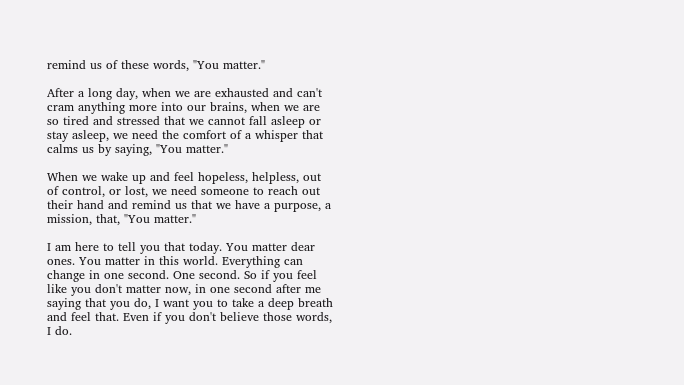remind us of these words, "You matter."

After a long day, when we are exhausted and can't cram anything more into our brains, when we are so tired and stressed that we cannot fall asleep or stay asleep, we need the comfort of a whisper that calms us by saying, "You matter."

When we wake up and feel hopeless, helpless, out of control, or lost, we need someone to reach out their hand and remind us that we have a purpose, a mission, that, "You matter."

I am here to tell you that today. You matter dear ones. You matter in this world. Everything can change in one second. One second. So if you feel like you don't matter now, in one second after me saying that you do, I want you to take a deep breath and feel that. Even if you don't believe those words, I do.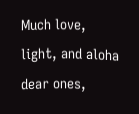Much love, light, and aloha dear ones,